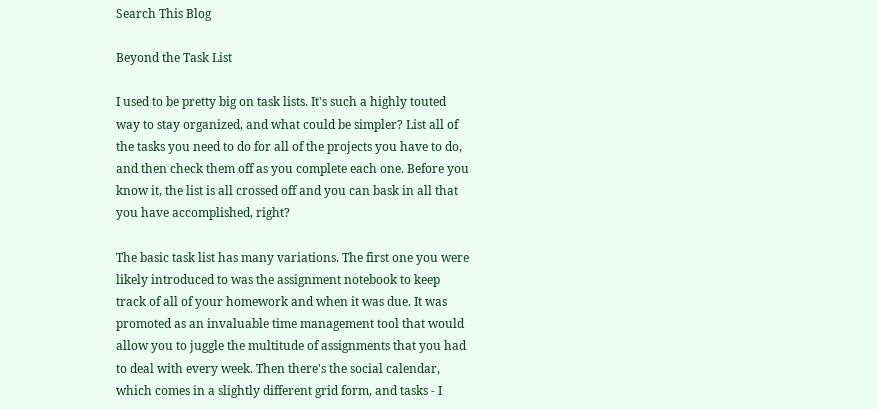Search This Blog

Beyond the Task List

I used to be pretty big on task lists. It's such a highly touted way to stay organized, and what could be simpler? List all of the tasks you need to do for all of the projects you have to do, and then check them off as you complete each one. Before you know it, the list is all crossed off and you can bask in all that you have accomplished, right?

The basic task list has many variations. The first one you were likely introduced to was the assignment notebook to keep track of all of your homework and when it was due. It was promoted as an invaluable time management tool that would allow you to juggle the multitude of assignments that you had to deal with every week. Then there's the social calendar, which comes in a slightly different grid form, and tasks - I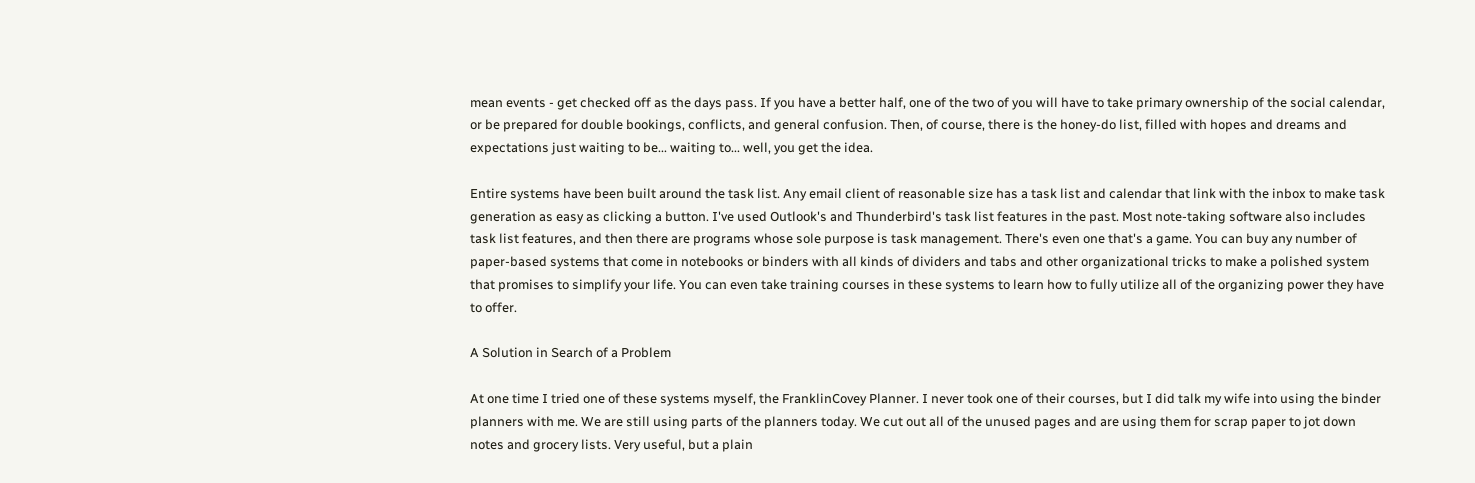mean events - get checked off as the days pass. If you have a better half, one of the two of you will have to take primary ownership of the social calendar, or be prepared for double bookings, conflicts, and general confusion. Then, of course, there is the honey-do list, filled with hopes and dreams and expectations just waiting to be... waiting to... well, you get the idea.

Entire systems have been built around the task list. Any email client of reasonable size has a task list and calendar that link with the inbox to make task generation as easy as clicking a button. I've used Outlook's and Thunderbird's task list features in the past. Most note-taking software also includes task list features, and then there are programs whose sole purpose is task management. There's even one that's a game. You can buy any number of paper-based systems that come in notebooks or binders with all kinds of dividers and tabs and other organizational tricks to make a polished system that promises to simplify your life. You can even take training courses in these systems to learn how to fully utilize all of the organizing power they have to offer.

A Solution in Search of a Problem

At one time I tried one of these systems myself, the FranklinCovey Planner. I never took one of their courses, but I did talk my wife into using the binder planners with me. We are still using parts of the planners today. We cut out all of the unused pages and are using them for scrap paper to jot down notes and grocery lists. Very useful, but a plain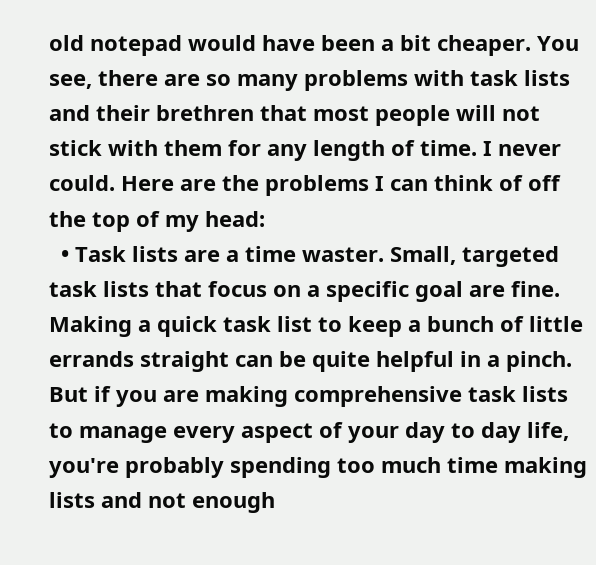old notepad would have been a bit cheaper. You see, there are so many problems with task lists and their brethren that most people will not stick with them for any length of time. I never could. Here are the problems I can think of off the top of my head:
  • Task lists are a time waster. Small, targeted task lists that focus on a specific goal are fine. Making a quick task list to keep a bunch of little errands straight can be quite helpful in a pinch. But if you are making comprehensive task lists to manage every aspect of your day to day life, you're probably spending too much time making lists and not enough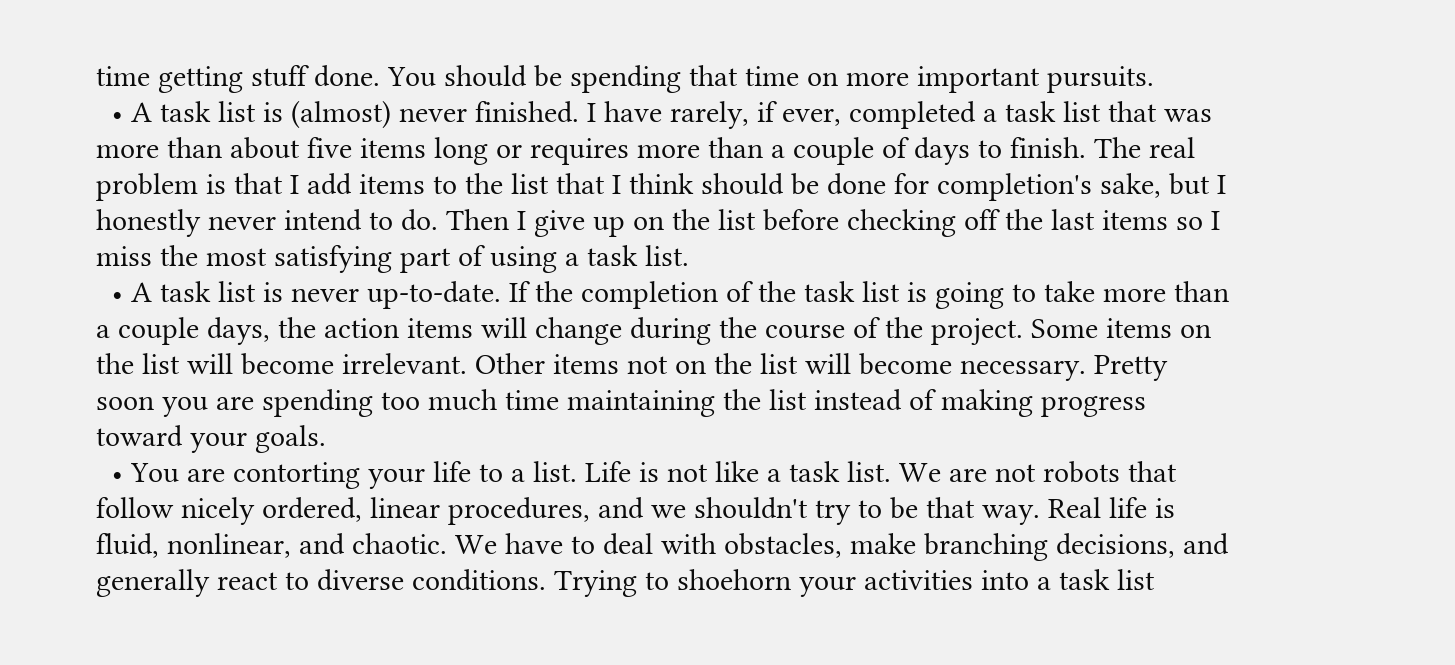time getting stuff done. You should be spending that time on more important pursuits.
  • A task list is (almost) never finished. I have rarely, if ever, completed a task list that was more than about five items long or requires more than a couple of days to finish. The real problem is that I add items to the list that I think should be done for completion's sake, but I honestly never intend to do. Then I give up on the list before checking off the last items so I miss the most satisfying part of using a task list.
  • A task list is never up-to-date. If the completion of the task list is going to take more than a couple days, the action items will change during the course of the project. Some items on the list will become irrelevant. Other items not on the list will become necessary. Pretty soon you are spending too much time maintaining the list instead of making progress toward your goals.
  • You are contorting your life to a list. Life is not like a task list. We are not robots that follow nicely ordered, linear procedures, and we shouldn't try to be that way. Real life is fluid, nonlinear, and chaotic. We have to deal with obstacles, make branching decisions, and generally react to diverse conditions. Trying to shoehorn your activities into a task list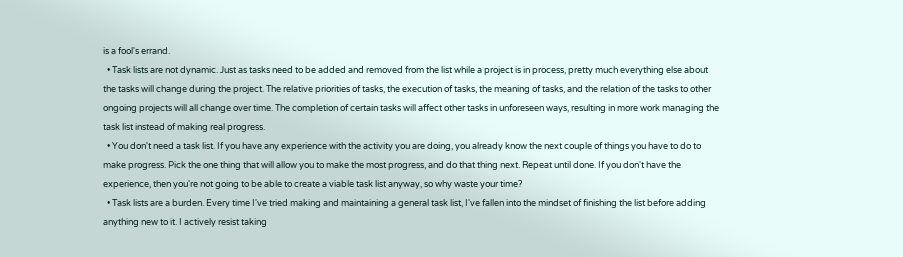is a fool's errand.
  • Task lists are not dynamic. Just as tasks need to be added and removed from the list while a project is in process, pretty much everything else about the tasks will change during the project. The relative priorities of tasks, the execution of tasks, the meaning of tasks, and the relation of the tasks to other ongoing projects will all change over time. The completion of certain tasks will affect other tasks in unforeseen ways, resulting in more work managing the task list instead of making real progress.
  • You don't need a task list. If you have any experience with the activity you are doing, you already know the next couple of things you have to do to make progress. Pick the one thing that will allow you to make the most progress, and do that thing next. Repeat until done. If you don't have the experience, then you're not going to be able to create a viable task list anyway, so why waste your time?
  • Task lists are a burden. Every time I've tried making and maintaining a general task list, I've fallen into the mindset of finishing the list before adding anything new to it. I actively resist taking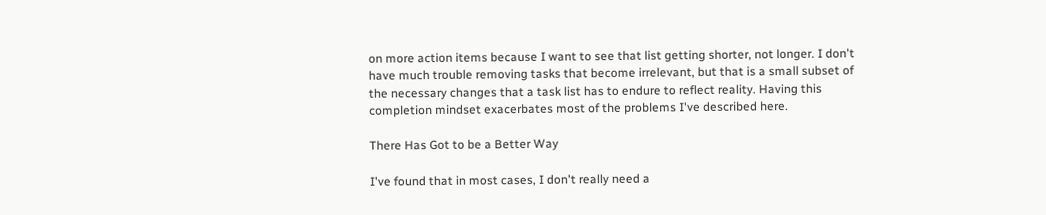on more action items because I want to see that list getting shorter, not longer. I don't have much trouble removing tasks that become irrelevant, but that is a small subset of the necessary changes that a task list has to endure to reflect reality. Having this completion mindset exacerbates most of the problems I've described here.

There Has Got to be a Better Way

I've found that in most cases, I don't really need a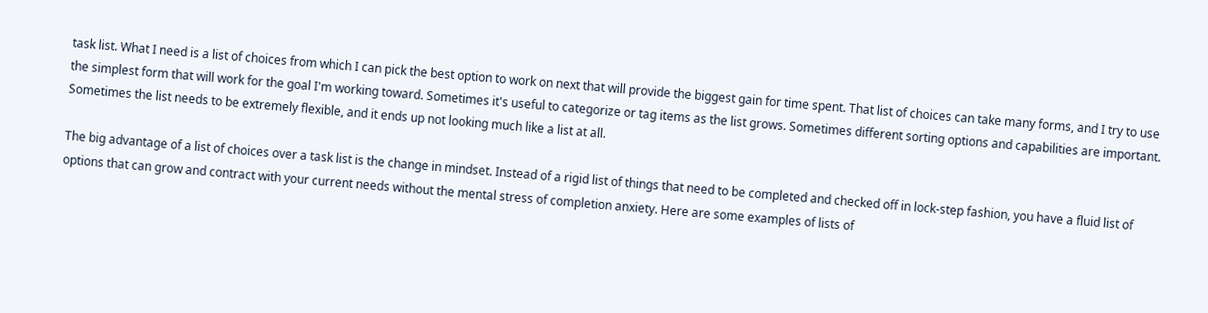task list. What I need is a list of choices from which I can pick the best option to work on next that will provide the biggest gain for time spent. That list of choices can take many forms, and I try to use the simplest form that will work for the goal I'm working toward. Sometimes it's useful to categorize or tag items as the list grows. Sometimes different sorting options and capabilities are important. Sometimes the list needs to be extremely flexible, and it ends up not looking much like a list at all.

The big advantage of a list of choices over a task list is the change in mindset. Instead of a rigid list of things that need to be completed and checked off in lock-step fashion, you have a fluid list of options that can grow and contract with your current needs without the mental stress of completion anxiety. Here are some examples of lists of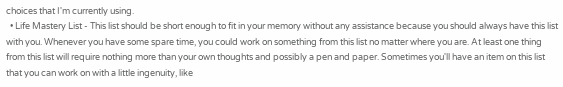choices that I'm currently using.
  • Life Mastery List - This list should be short enough to fit in your memory without any assistance because you should always have this list with you. Whenever you have some spare time, you could work on something from this list no matter where you are. At least one thing from this list will require nothing more than your own thoughts and possibly a pen and paper. Sometimes you'll have an item on this list that you can work on with a little ingenuity, like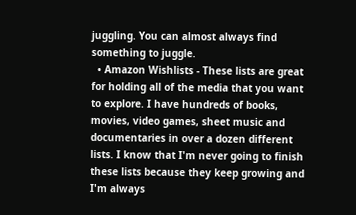juggling. You can almost always find something to juggle.
  • Amazon Wishlists - These lists are great for holding all of the media that you want to explore. I have hundreds of books, movies, video games, sheet music and documentaries in over a dozen different lists. I know that I'm never going to finish these lists because they keep growing and I'm always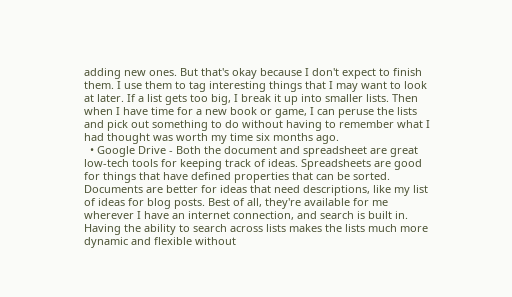adding new ones. But that's okay because I don't expect to finish them. I use them to tag interesting things that I may want to look at later. If a list gets too big, I break it up into smaller lists. Then when I have time for a new book or game, I can peruse the lists and pick out something to do without having to remember what I had thought was worth my time six months ago.
  • Google Drive - Both the document and spreadsheet are great low-tech tools for keeping track of ideas. Spreadsheets are good for things that have defined properties that can be sorted. Documents are better for ideas that need descriptions, like my list of ideas for blog posts. Best of all, they're available for me wherever I have an internet connection, and search is built in. Having the ability to search across lists makes the lists much more dynamic and flexible without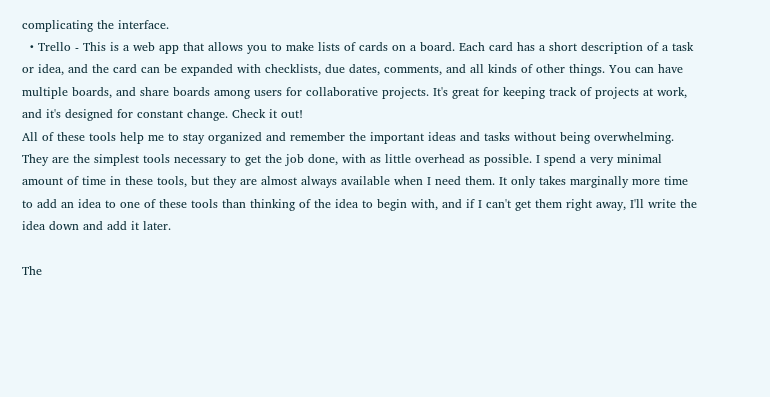complicating the interface.
  • Trello - This is a web app that allows you to make lists of cards on a board. Each card has a short description of a task or idea, and the card can be expanded with checklists, due dates, comments, and all kinds of other things. You can have multiple boards, and share boards among users for collaborative projects. It's great for keeping track of projects at work, and it's designed for constant change. Check it out!
All of these tools help me to stay organized and remember the important ideas and tasks without being overwhelming. They are the simplest tools necessary to get the job done, with as little overhead as possible. I spend a very minimal amount of time in these tools, but they are almost always available when I need them. It only takes marginally more time to add an idea to one of these tools than thinking of the idea to begin with, and if I can't get them right away, I'll write the idea down and add it later.

The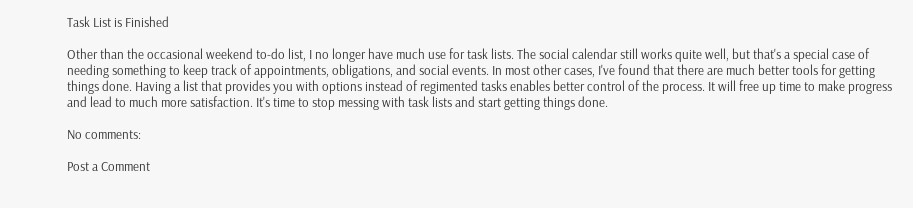Task List is Finished

Other than the occasional weekend to-do list, I no longer have much use for task lists. The social calendar still works quite well, but that's a special case of needing something to keep track of appointments, obligations, and social events. In most other cases, I've found that there are much better tools for getting things done. Having a list that provides you with options instead of regimented tasks enables better control of the process. It will free up time to make progress and lead to much more satisfaction. It's time to stop messing with task lists and start getting things done.

No comments:

Post a Comment